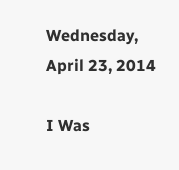Wednesday, April 23, 2014

I Was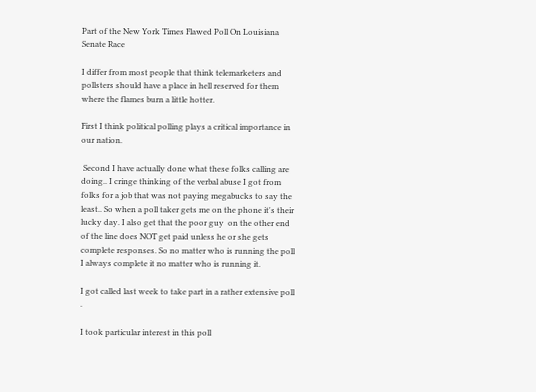Part of the New York Times Flawed Poll On Louisiana Senate Race

I differ from most people that think telemarketers and pollsters should have a place in hell reserved for them where the flames burn a little hotter.

First I think political polling plays a critical importance in our nation.

 Second I have actually done what these folks calling are doing.. I cringe thinking of the verbal abuse I got from folks for a job that was not paying megabucks to say the least.. So when a poll taker gets me on the phone it's their lucky day. I also get that the poor guy  on the other end of the line does NOT get paid unless he or she gets complete responses. So no matter who is running the poll I always complete it no matter who is running it.

I got called last week to take part in a rather extensive poll .

I took particular interest in this poll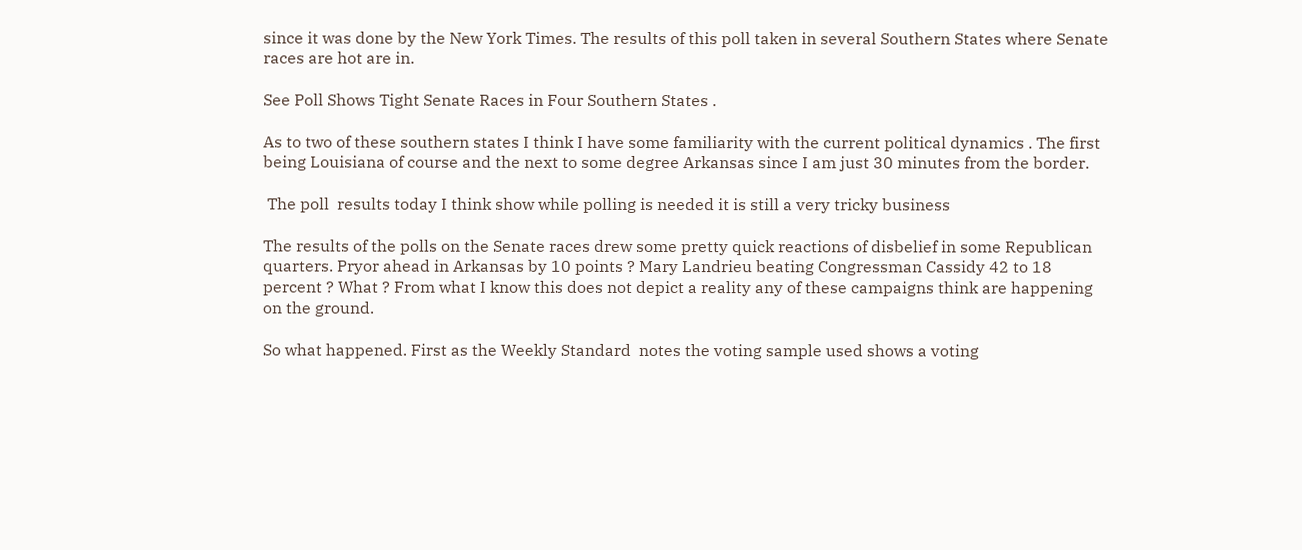since it was done by the New York Times. The results of this poll taken in several Southern States where Senate races are hot are in.

See Poll Shows Tight Senate Races in Four Southern States .

As to two of these southern states I think I have some familiarity with the current political dynamics . The first being Louisiana of course and the next to some degree Arkansas since I am just 30 minutes from the border.

 The poll  results today I think show while polling is needed it is still a very tricky business

The results of the polls on the Senate races drew some pretty quick reactions of disbelief in some Republican quarters. Pryor ahead in Arkansas by 10 points ? Mary Landrieu beating Congressman Cassidy 42 to 18 percent ? What ? From what I know this does not depict a reality any of these campaigns think are happening on the ground.

So what happened. First as the Weekly Standard  notes the voting sample used shows a voting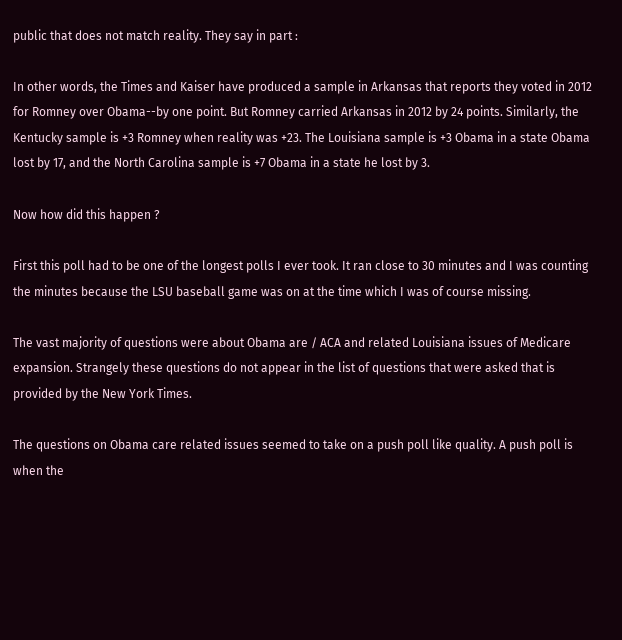public that does not match reality. They say in part :

In other words, the Times and Kaiser have produced a sample in Arkansas that reports they voted in 2012 for Romney over Obama--by one point. But Romney carried Arkansas in 2012 by 24 points. Similarly, the Kentucky sample is +3 Romney when reality was +23. The Louisiana sample is +3 Obama in a state Obama lost by 17, and the North Carolina sample is +7 Obama in a state he lost by 3.

Now how did this happen ?

First this poll had to be one of the longest polls I ever took. It ran close to 30 minutes and I was counting the minutes because the LSU baseball game was on at the time which I was of course missing.

The vast majority of questions were about Obama are / ACA and related Louisiana issues of Medicare expansion. Strangely these questions do not appear in the list of questions that were asked that is provided by the New York Times.

The questions on Obama care related issues seemed to take on a push poll like quality. A push poll is when the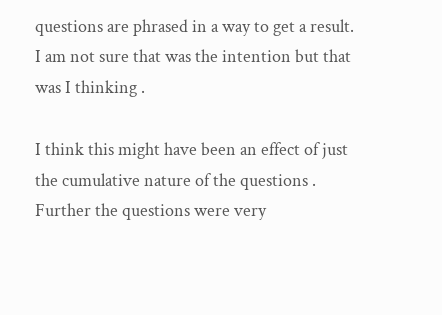questions are phrased in a way to get a result. I am not sure that was the intention but that was I thinking .

I think this might have been an effect of just the cumulative nature of the questions . Further the questions were very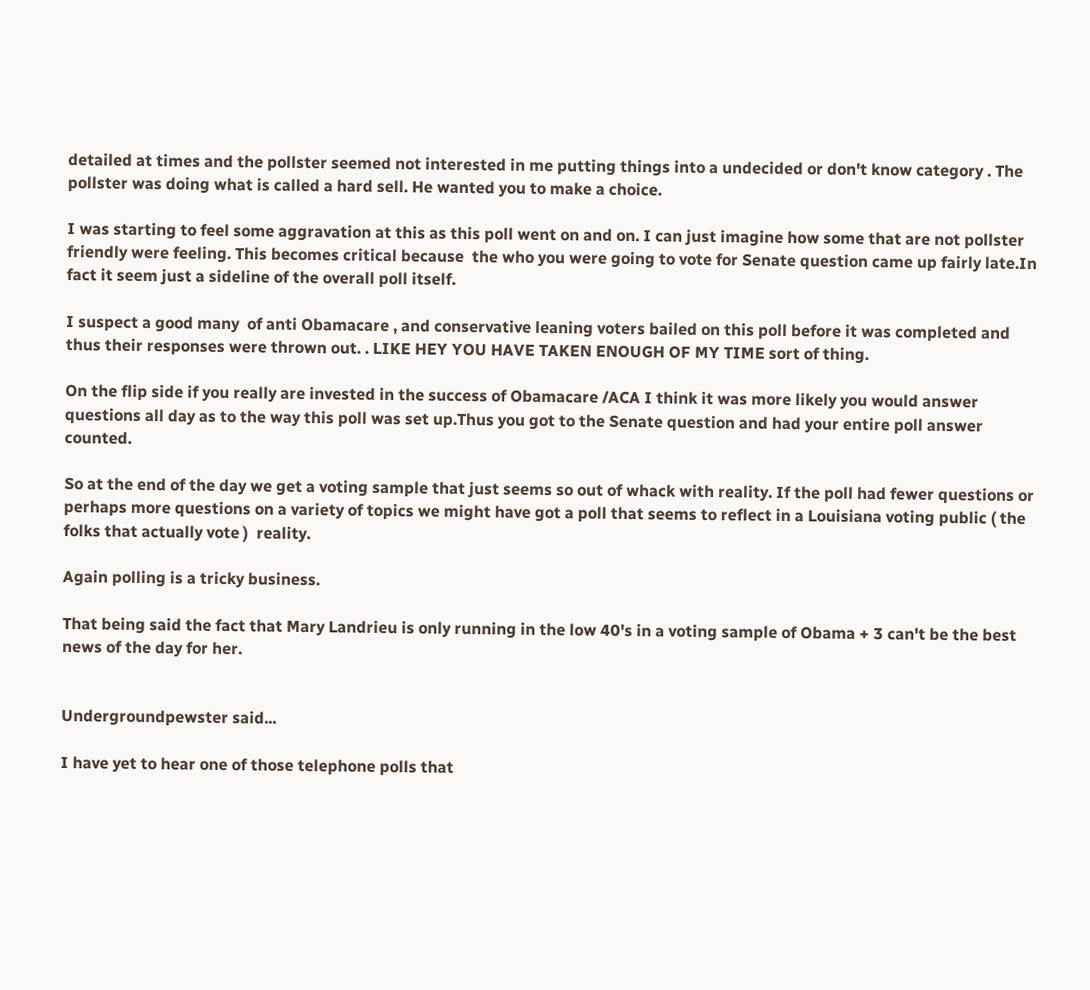detailed at times and the pollster seemed not interested in me putting things into a undecided or don't know category . The pollster was doing what is called a hard sell. He wanted you to make a choice.

I was starting to feel some aggravation at this as this poll went on and on. I can just imagine how some that are not pollster friendly were feeling. This becomes critical because  the who you were going to vote for Senate question came up fairly late.In fact it seem just a sideline of the overall poll itself.

I suspect a good many  of anti Obamacare , and conservative leaning voters bailed on this poll before it was completed and thus their responses were thrown out. . LIKE HEY YOU HAVE TAKEN ENOUGH OF MY TIME sort of thing.

On the flip side if you really are invested in the success of Obamacare /ACA I think it was more likely you would answer questions all day as to the way this poll was set up.Thus you got to the Senate question and had your entire poll answer counted.

So at the end of the day we get a voting sample that just seems so out of whack with reality. If the poll had fewer questions or perhaps more questions on a variety of topics we might have got a poll that seems to reflect in a Louisiana voting public ( the folks that actually vote )  reality.

Again polling is a tricky business.

That being said the fact that Mary Landrieu is only running in the low 40's in a voting sample of Obama + 3 can't be the best news of the day for her.


Undergroundpewster said...

I have yet to hear one of those telephone polls that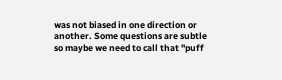was not biased in one direction or another. Some questions are subtle so maybe we need to call that "puff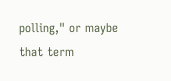polling," or maybe that term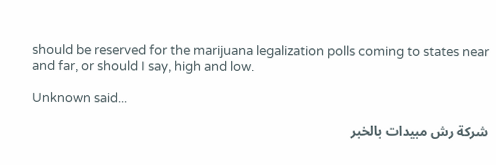should be reserved for the marijuana legalization polls coming to states near and far, or should I say, high and low.

Unknown said...

شركة رش مبيدات بالخبر